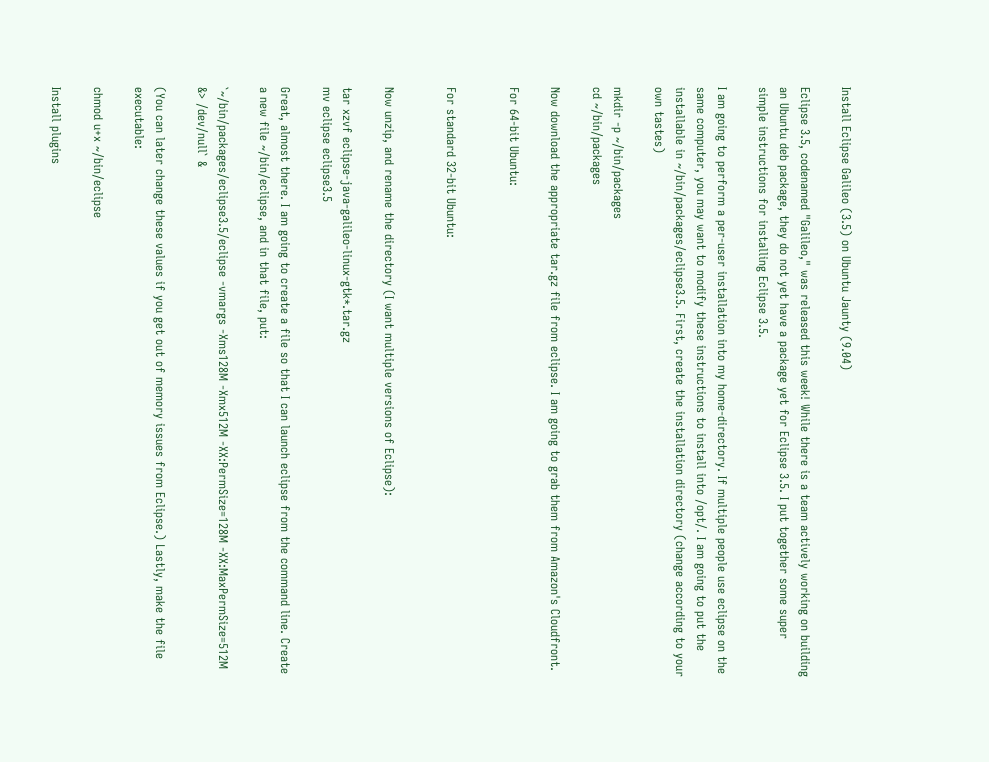Install Eclipse Galileo (3.5) on Ubuntu Jaunty (9.04)

Eclipse 3.5, codenamed "Galileo," was released this week! While there is a team actively working on building an Ubuntu deb package, they do not yet have a package yet for Eclipse 3.5. I put together some super simple instructions for installing Eclipse 3.5.

I am going to perform a per-user installation into my home-directory. If multiple people use eclipse on the same computer, you may want to modify these instructions to install into /opt/. I am going to put the installable in ~/bin/packages/eclipse3.5. First, create the installation directory (change according to your own tastes)

mkdir -p ~/bin/packages
cd ~/bin/packages

Now download the appropriate tar.gz file from eclipse. I am going to grab them from Amazon's Cloudfront.

For 64-bit Ubuntu:


For standard 32-bit Ubuntu:


Now unzip, and rename the directory (I want multiple versions of Eclipse):

tar xzvf eclipse-java-galileo-linux-gtk*.tar.gz
mv eclipse eclipse3.5

Great, almost there. I am going to create a file so that I can launch eclipse from the command line. Create a new file ~/bin/eclipse, and in that file, put:

`~/bin/packages/eclipse3.5/eclipse -vmargs -Xms128M -Xmx512M -XX:PermSize=128M -XX:MaxPermSize=512M &> /dev/null` &

(You can later change these values if you get out of memory issues from Eclipse.) Lastly, make the file executable:

chmod u+x ~/bin/eclipse

Install plugins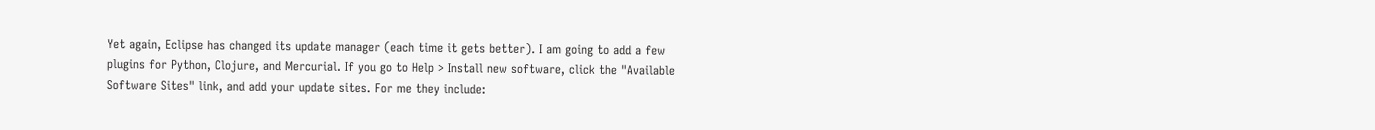Yet again, Eclipse has changed its update manager (each time it gets better). I am going to add a few plugins for Python, Clojure, and Mercurial. If you go to Help > Install new software, click the "Available Software Sites" link, and add your update sites. For me they include: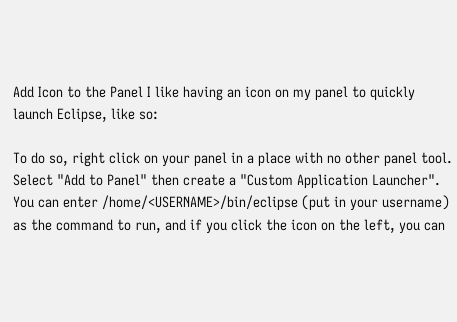Add Icon to the Panel I like having an icon on my panel to quickly launch Eclipse, like so:

To do so, right click on your panel in a place with no other panel tool. Select "Add to Panel" then create a "Custom Application Launcher". You can enter /home/<USERNAME>/bin/eclipse (put in your username) as the command to run, and if you click the icon on the left, you can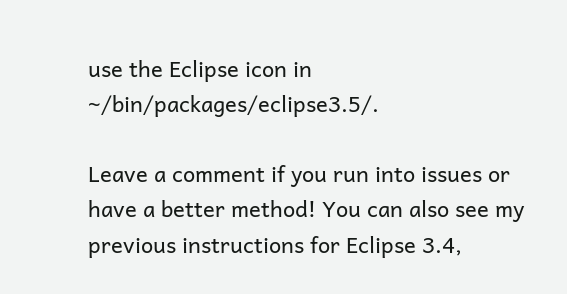use the Eclipse icon in ~/bin/packages/eclipse3.5/.

Leave a comment if you run into issues or have a better method! You can also see my previous instructions for Eclipse 3.4,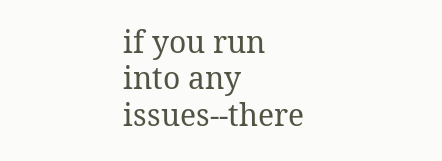if you run into any issues--there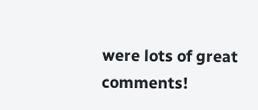were lots of great comments!